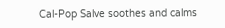Cal-Pop Salve soothes and calms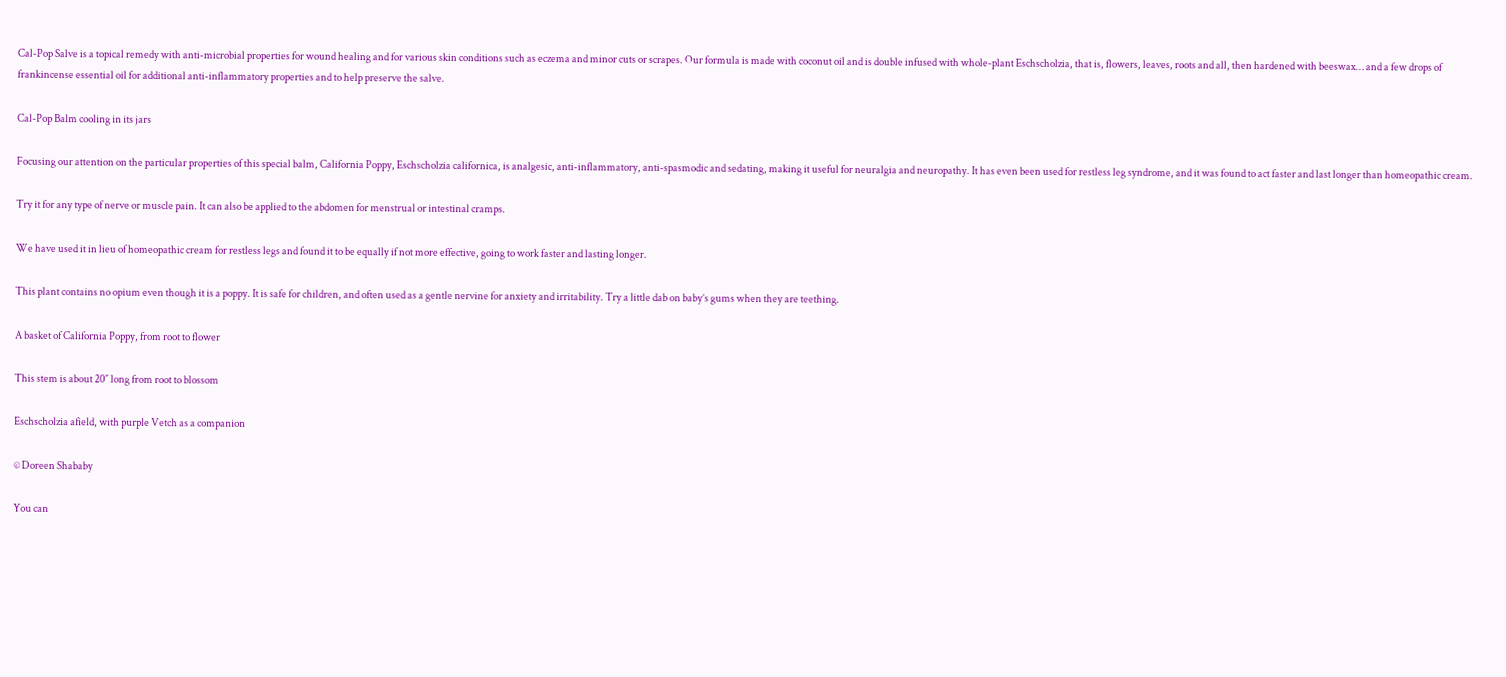Cal-Pop Salve is a topical remedy with anti-microbial properties for wound healing and for various skin conditions such as eczema and minor cuts or scrapes. Our formula is made with coconut oil and is double infused with whole-plant Eschscholzia, that is, flowers, leaves, roots and all, then hardened with beeswax… and a few drops of frankincense essential oil for additional anti-inflammatory properties and to help preserve the salve.

Cal-Pop Balm cooling in its jars

Focusing our attention on the particular properties of this special balm, California Poppy, Eschscholzia californica, is analgesic, anti-inflammatory, anti-spasmodic and sedating, making it useful for neuralgia and neuropathy. It has even been used for restless leg syndrome, and it was found to act faster and last longer than homeopathic cream.

Try it for any type of nerve or muscle pain. It can also be applied to the abdomen for menstrual or intestinal cramps.

We have used it in lieu of homeopathic cream for restless legs and found it to be equally if not more effective, going to work faster and lasting longer.

This plant contains no opium even though it is a poppy. It is safe for children, and often used as a gentle nervine for anxiety and irritability. Try a little dab on baby’s gums when they are teething.

A basket of California Poppy, from root to flower

This stem is about 20″ long from root to blossom

Eschscholzia afield, with purple Vetch as a companion

© Doreen Shababy

You can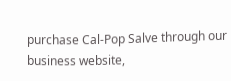purchase Cal-Pop Salve through our business website,